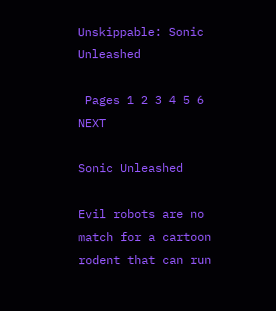Unskippable: Sonic Unleashed

 Pages 1 2 3 4 5 6 NEXT

Sonic Unleashed

Evil robots are no match for a cartoon rodent that can run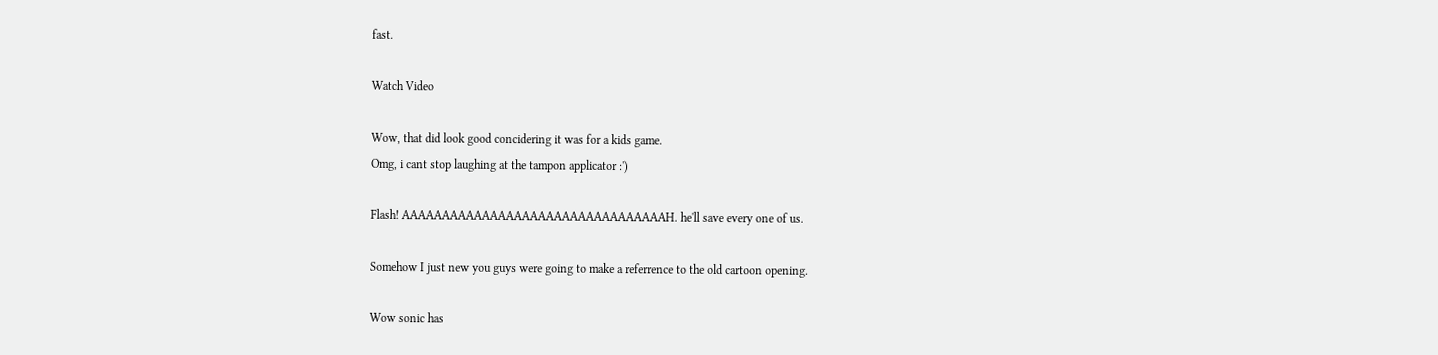fast.

Watch Video

Wow, that did look good concidering it was for a kids game.
Omg, i cant stop laughing at the tampon applicator :')

Flash! AAAAAAAAAAAAAAAAAAAAAAAAAAAAAAAAAH. he'll save every one of us.

Somehow I just new you guys were going to make a referrence to the old cartoon opening.

Wow sonic has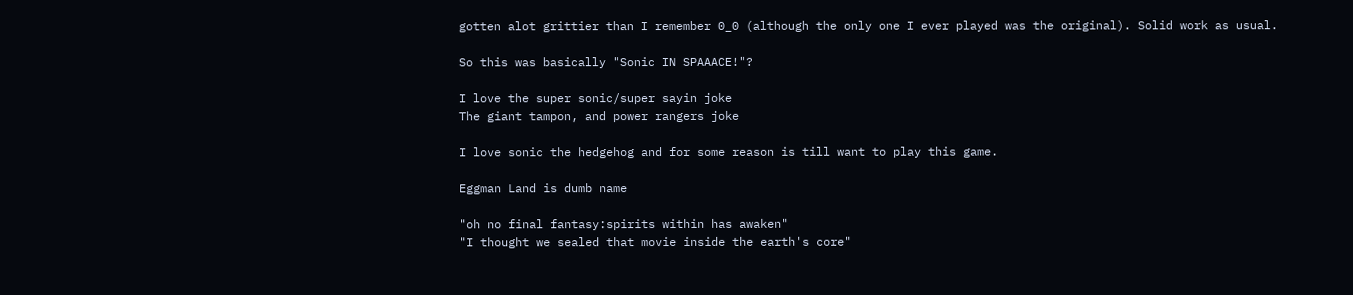gotten alot grittier than I remember 0_0 (although the only one I ever played was the original). Solid work as usual.

So this was basically "Sonic IN SPAAACE!"?

I love the super sonic/super sayin joke
The giant tampon, and power rangers joke

I love sonic the hedgehog and for some reason is till want to play this game.

Eggman Land is dumb name

"oh no final fantasy:spirits within has awaken"
"I thought we sealed that movie inside the earth's core"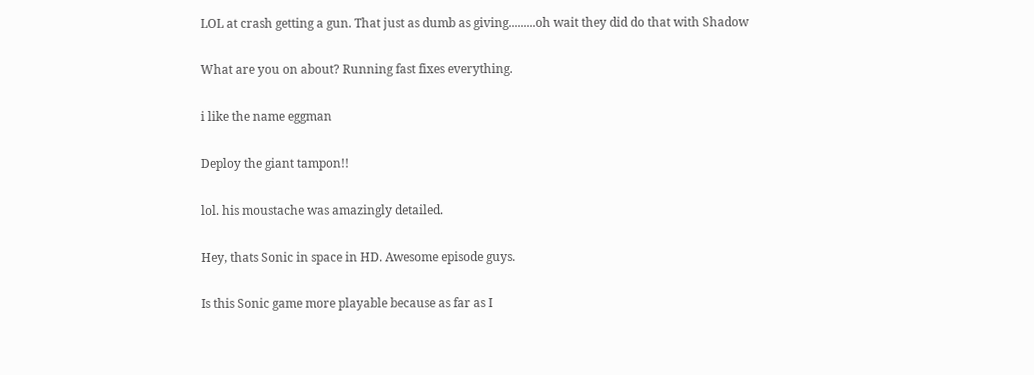LOL at crash getting a gun. That just as dumb as giving.........oh wait they did do that with Shadow

What are you on about? Running fast fixes everything.

i like the name eggman

Deploy the giant tampon!!

lol. his moustache was amazingly detailed.

Hey, thats Sonic in space in HD. Awesome episode guys.

Is this Sonic game more playable because as far as I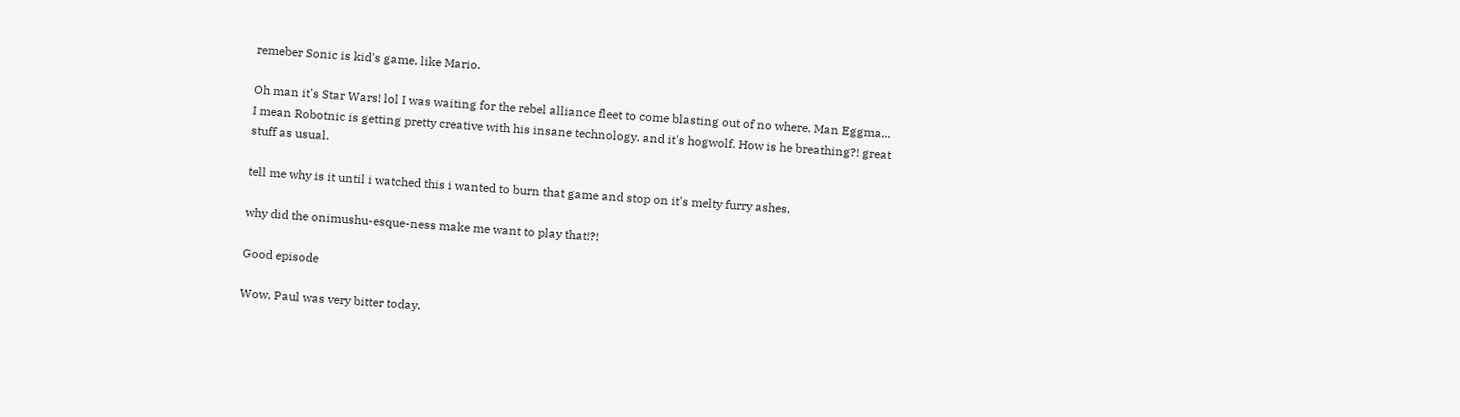remeber Sonic is kid's game, like Mario.

Oh man it's Star Wars! lol I was waiting for the rebel alliance fleet to come blasting out of no where. Man Eggma... I mean Robotnic is getting pretty creative with his insane technology. and it's hogwolf. How is he breathing?! great stuff as usual.

tell me why is it until i watched this i wanted to burn that game and stop on it's melty furry ashes.

why did the onimushu-esque-ness make me want to play that!?!

Good episode

Wow, Paul was very bitter today.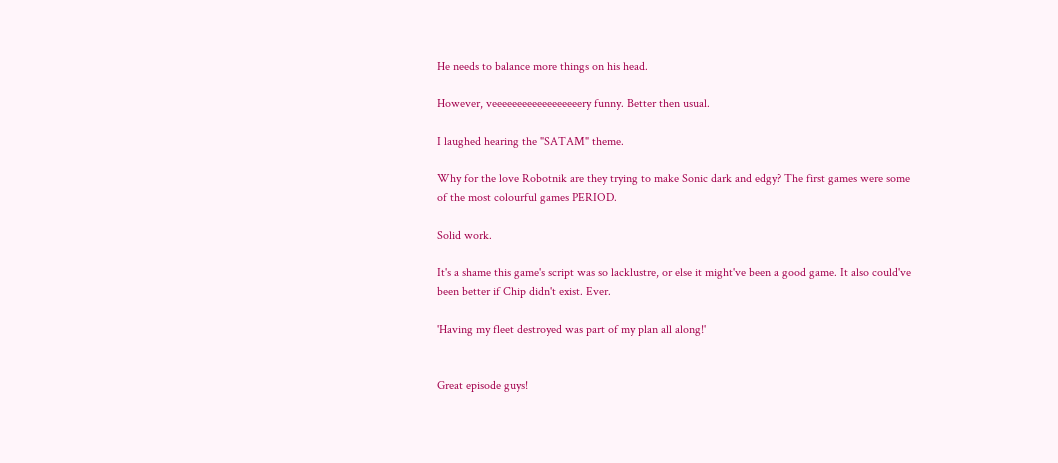He needs to balance more things on his head.

However, veeeeeeeeeeeeeeeeeery funny. Better then usual.

I laughed hearing the "SATAM" theme.

Why for the love Robotnik are they trying to make Sonic dark and edgy? The first games were some of the most colourful games PERIOD.

Solid work.

It's a shame this game's script was so lacklustre, or else it might've been a good game. It also could've been better if Chip didn't exist. Ever.

'Having my fleet destroyed was part of my plan all along!'


Great episode guys!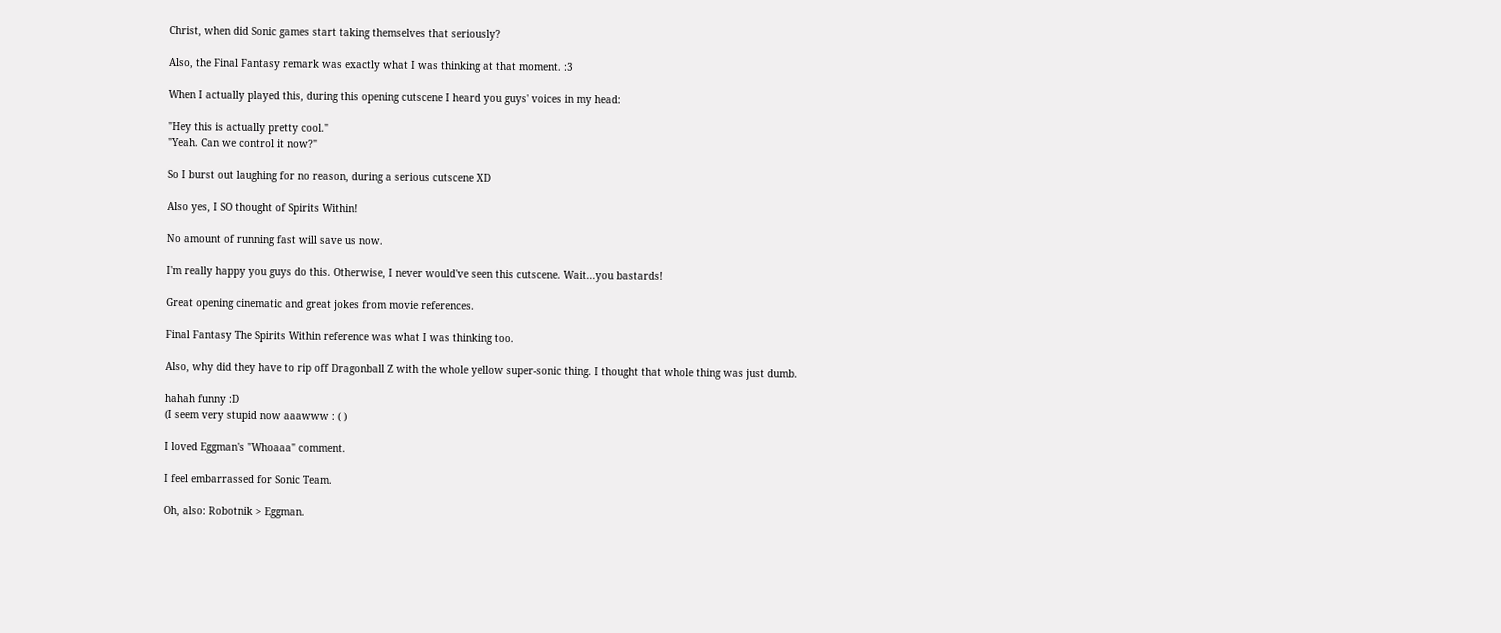Christ, when did Sonic games start taking themselves that seriously?

Also, the Final Fantasy remark was exactly what I was thinking at that moment. :3

When I actually played this, during this opening cutscene I heard you guys' voices in my head:

"Hey this is actually pretty cool."
"Yeah. Can we control it now?"

So I burst out laughing for no reason, during a serious cutscene XD

Also yes, I SO thought of Spirits Within!

No amount of running fast will save us now.

I'm really happy you guys do this. Otherwise, I never would've seen this cutscene. Wait...you bastards!

Great opening cinematic and great jokes from movie references.

Final Fantasy The Spirits Within reference was what I was thinking too.

Also, why did they have to rip off Dragonball Z with the whole yellow super-sonic thing. I thought that whole thing was just dumb.

hahah funny :D
(I seem very stupid now aaawww : ( )

I loved Eggman's "Whoaaa" comment.

I feel embarrassed for Sonic Team.

Oh, also: Robotnik > Eggman.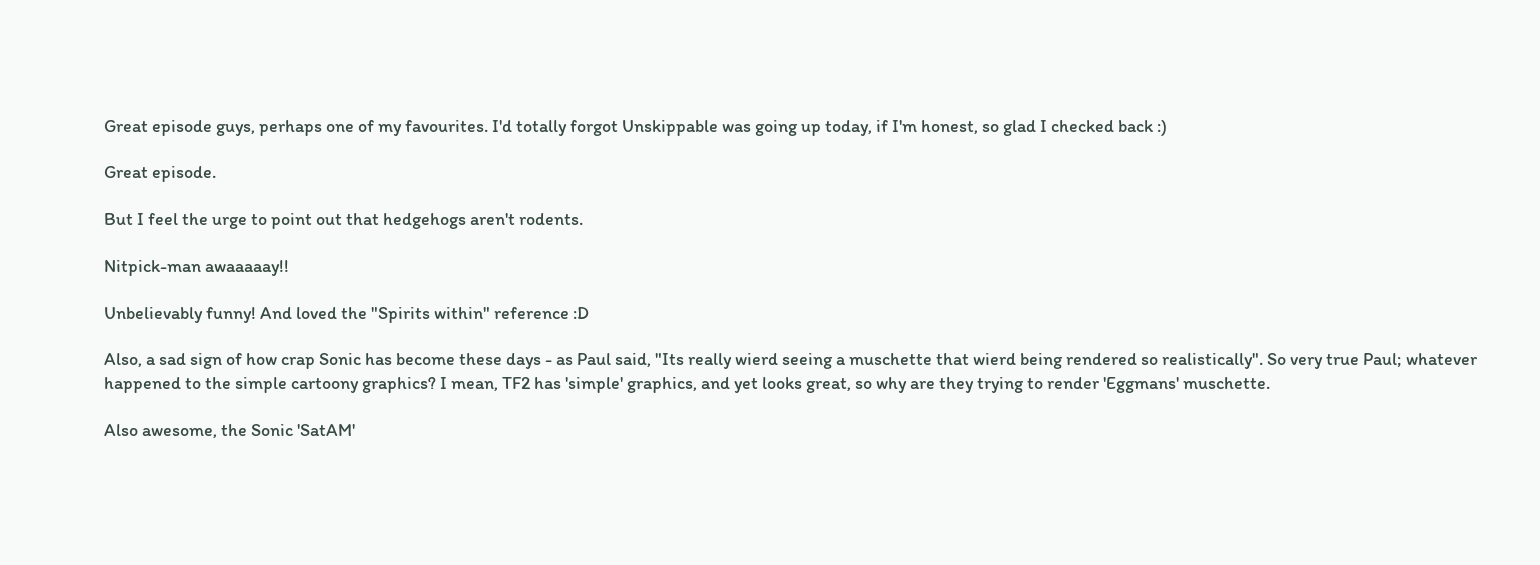Great episode guys, perhaps one of my favourites. I'd totally forgot Unskippable was going up today, if I'm honest, so glad I checked back :)

Great episode.

But I feel the urge to point out that hedgehogs aren't rodents.

Nitpick-man awaaaaay!!

Unbelievably funny! And loved the "Spirits within" reference :D

Also, a sad sign of how crap Sonic has become these days - as Paul said, "Its really wierd seeing a muschette that wierd being rendered so realistically". So very true Paul; whatever happened to the simple cartoony graphics? I mean, TF2 has 'simple' graphics, and yet looks great, so why are they trying to render 'Eggmans' muschette.

Also awesome, the Sonic 'SatAM'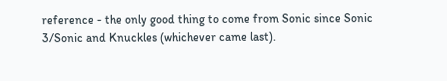reference - the only good thing to come from Sonic since Sonic 3/Sonic and Knuckles (whichever came last).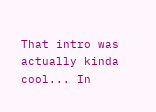That intro was actually kinda cool... In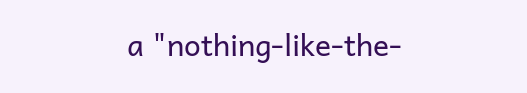a "nothing-like-the-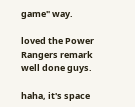game" way.

loved the Power Rangers remark well done guys.

haha, it's space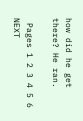how did he get there? He ran.

 Pages 1 2 3 4 5 6 NEXT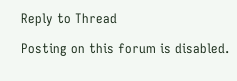Reply to Thread

Posting on this forum is disabled.